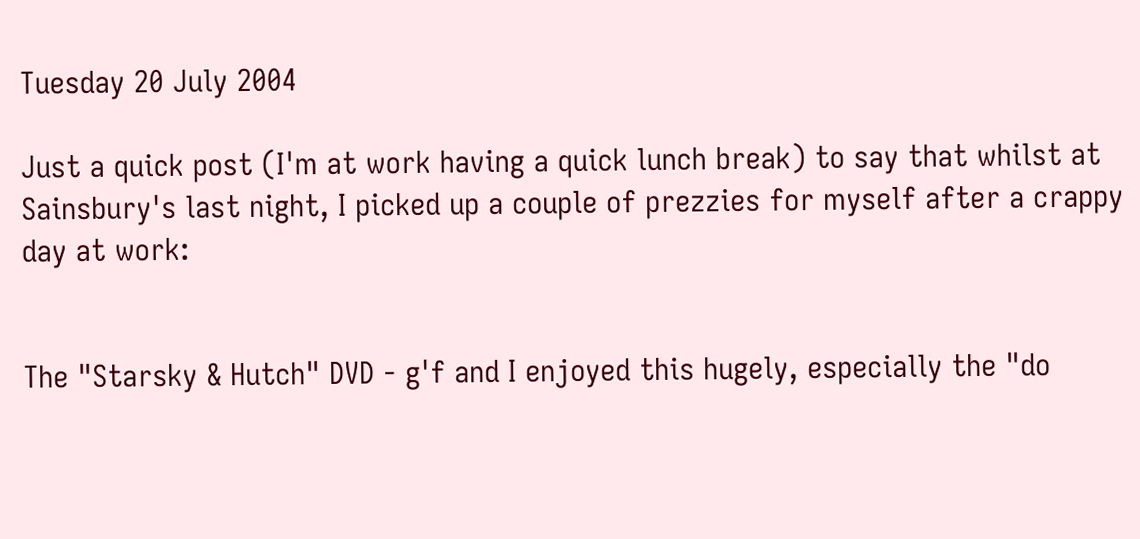Tuesday 20 July 2004

Just a quick post (I'm at work having a quick lunch break) to say that whilst at Sainsbury's last night, I picked up a couple of prezzies for myself after a crappy day at work:


The "Starsky & Hutch" DVD - g'f and I enjoyed this hugely, especially the "do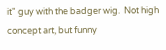it" guy with the badger wig.  Not high concept art, but funny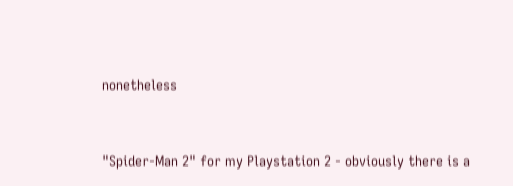nonetheless


"Spider-Man 2" for my Playstation 2 - obviously there is a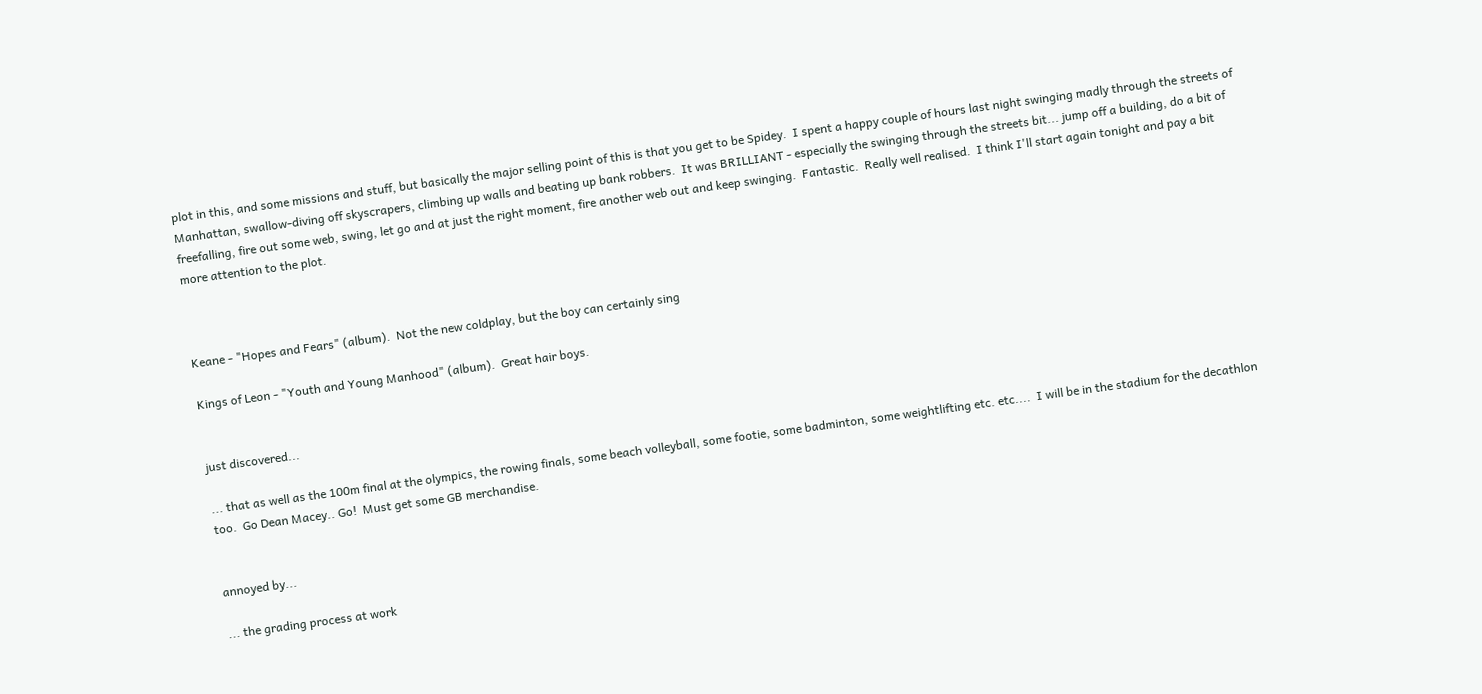plot in this, and some missions and stuff, but basically the major selling point of this is that you get to be Spidey.  I spent a happy couple of hours last night swinging madly through the streets of Manhattan, swallow-diving off skyscrapers, climbing up walls and beating up bank robbers.  It was BRILLIANT - especially the swinging through the streets bit... jump off a building, do a bit of freefalling, fire out some web, swing, let go and at just the right moment, fire another web out and keep swinging.  Fantastic.  Really well realised.  I think I'll start again tonight and pay a bit more attention to the plot.



Keane - "Hopes and Fears" (album).  Not the new coldplay, but the boy can certainly sing

Kings of Leon - "Youth and Young Manhood" (album).  Great hair boys.


just discovered...

... that as well as the 100m final at the olympics, the rowing finals, some beach volleyball, some footie, some badminton, some weightlifting etc. etc....  I will be in the stadium for the decathlon too.  Go Dean Macey.. Go!  Must get some GB merchandise.


annoyed by...

... the grading process at work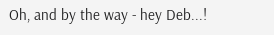Oh, and by the way - hey Deb...!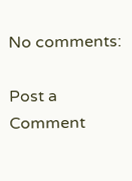No comments:

Post a Comment